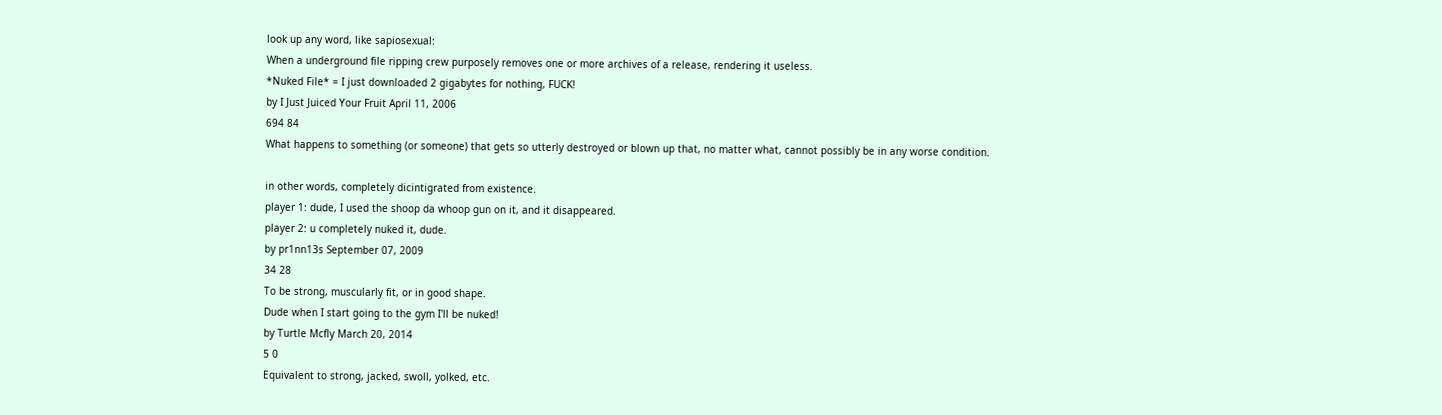look up any word, like sapiosexual:
When a underground file ripping crew purposely removes one or more archives of a release, rendering it useless.
*Nuked File* = I just downloaded 2 gigabytes for nothing, FUCK!
by I Just Juiced Your Fruit April 11, 2006
694 84
What happens to something (or someone) that gets so utterly destroyed or blown up that, no matter what, cannot possibly be in any worse condition.

in other words, completely dicintigrated from existence.
player 1: dude, I used the shoop da whoop gun on it, and it disappeared.
player 2: u completely nuked it, dude.
by pr1nn13s September 07, 2009
34 28
To be strong, muscularly fit, or in good shape.
Dude when I start going to the gym I'll be nuked!
by Turtle Mcfly March 20, 2014
5 0
Equivalent to strong, jacked, swoll, yolked, etc.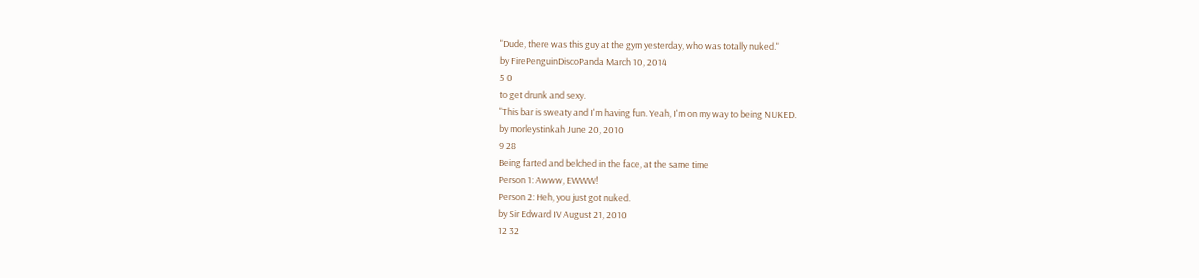"Dude, there was this guy at the gym yesterday, who was totally nuked."
by FirePenguinDiscoPanda March 10, 2014
5 0
to get drunk and sexy.
"This bar is sweaty and I'm having fun. Yeah, I'm on my way to being NUKED.
by morleystinkah June 20, 2010
9 28
Being farted and belched in the face, at the same time
Person 1: Awww, EWWW!
Person 2: Heh, you just got nuked.
by Sir Edward IV August 21, 2010
12 32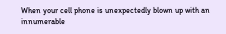When your cell phone is unexpectedly blown up with an innumerable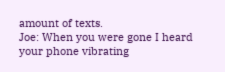amount of texts.
Joe: When you were gone I heard your phone vibrating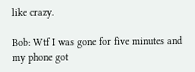like crazy.

Bob: Wtf I was gone for five minutes and my phone got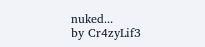nuked...
by Cr4zyLif3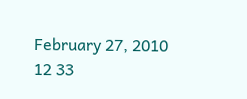February 27, 2010
12 33